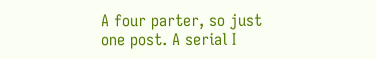A four parter, so just one post. A serial I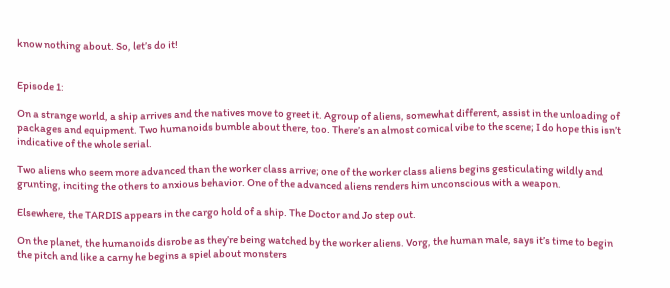know nothing about. So, let’s do it!


Episode 1:

On a strange world, a ship arrives and the natives move to greet it. Agroup of aliens, somewhat different, assist in the unloading of packages and equipment. Two humanoids bumble about there, too. There’s an almost comical vibe to the scene; I do hope this isn’t indicative of the whole serial.

Two aliens who seem more advanced than the worker class arrive; one of the worker class aliens begins gesticulating wildly and grunting, inciting the others to anxious behavior. One of the advanced aliens renders him unconscious with a weapon.

Elsewhere, the TARDIS appears in the cargo hold of a ship. The Doctor and Jo step out.

On the planet, the humanoids disrobe as they’re being watched by the worker aliens. Vorg, the human male, says it’s time to begin the pitch and like a carny he begins a spiel about monsters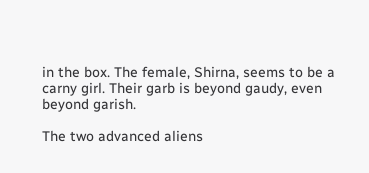in the box. The female, Shirna, seems to be a carny girl. Their garb is beyond gaudy, even beyond garish.

The two advanced aliens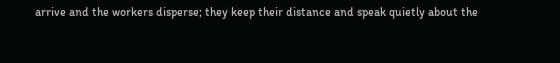arrive and the workers disperse; they keep their distance and speak quietly about the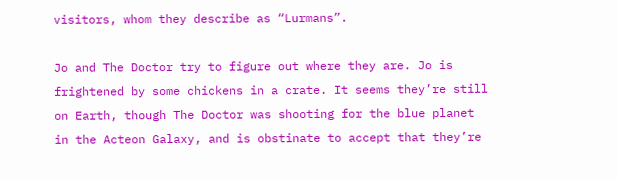visitors, whom they describe as “Lurmans”.

Jo and The Doctor try to figure out where they are. Jo is frightened by some chickens in a crate. It seems they’re still on Earth, though The Doctor was shooting for the blue planet in the Acteon Galaxy, and is obstinate to accept that they’re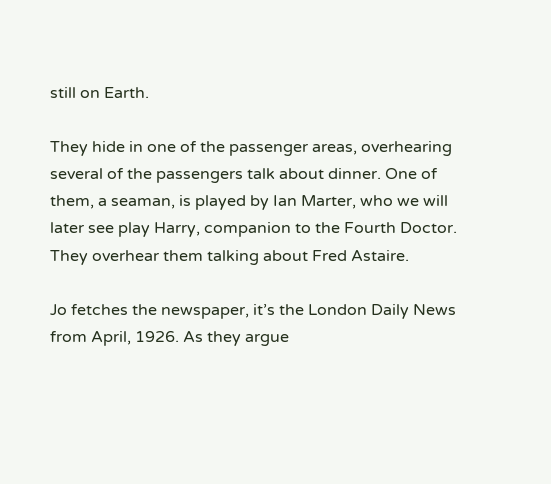still on Earth.

They hide in one of the passenger areas, overhearing several of the passengers talk about dinner. One of them, a seaman, is played by Ian Marter, who we will later see play Harry, companion to the Fourth Doctor. They overhear them talking about Fred Astaire.

Jo fetches the newspaper, it’s the London Daily News from April, 1926. As they argue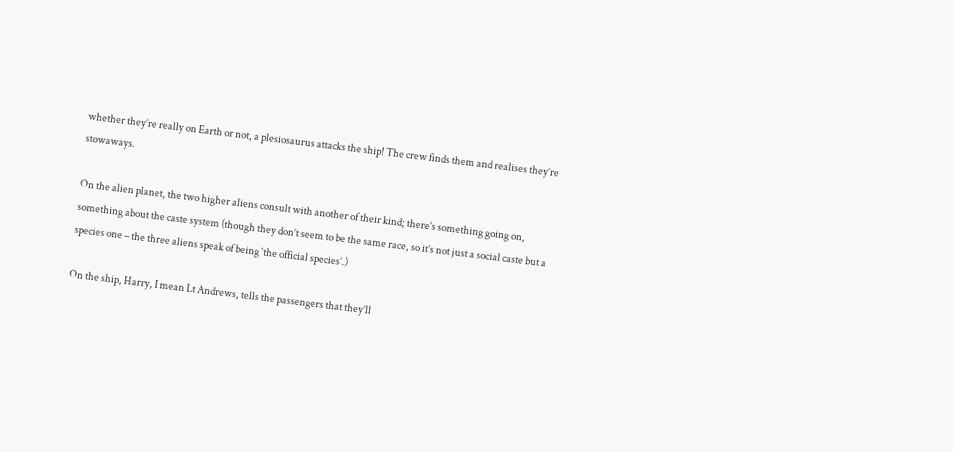whether they’re really on Earth or not, a plesiosaurus attacks the ship! The crew finds them and realises they’re stowaways.

On the alien planet, the two higher aliens consult with another of their kind; there’s something going on, something about the caste system (though they don’t seem to be the same race, so it’s not just a social caste but a species one – the three aliens speak of being ‘the official species’.)

On the ship, Harry, I mean Lt Andrews, tells the passengers that they’ll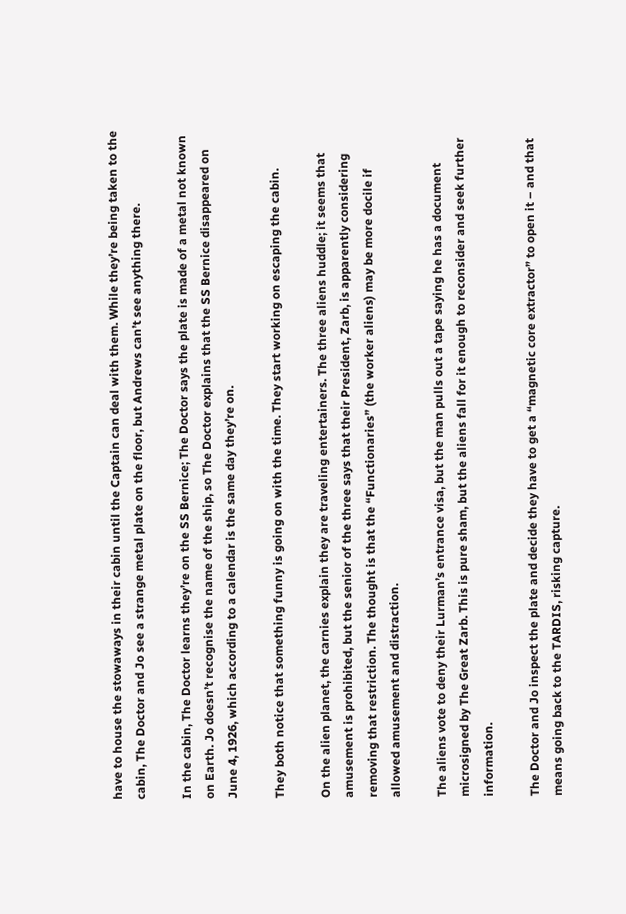have to house the stowaways in their cabin until the Captain can deal with them. While they’re being taken to the cabin, The Doctor and Jo see a strange metal plate on the floor, but Andrews can’t see anything there.

In the cabin, The Doctor learns they’re on the SS Bernice; The Doctor says the plate is made of a metal not known on Earth. Jo doesn’t recognise the name of the ship, so The Doctor explains that the SS Bernice disappeared on June 4, 1926, which according to a calendar is the same day they’re on.

They both notice that something funny is going on with the time. They start working on escaping the cabin.

On the alien planet, the carnies explain they are traveling entertainers. The three aliens huddle; it seems that amusement is prohibited, but the senior of the three says that their President, Zarb, is apparently considering removing that restriction. The thought is that the “Functionaries” (the worker aliens) may be more docile if allowed amusement and distraction.

The aliens vote to deny their Lurman’s entrance visa, but the man pulls out a tape saying he has a document microsigned by The Great Zarb. This is pure sham, but the aliens fall for it enough to reconsider and seek further information.

The Doctor and Jo inspect the plate and decide they have to get a “magnetic core extractor” to open it – and that means going back to the TARDIS, risking capture.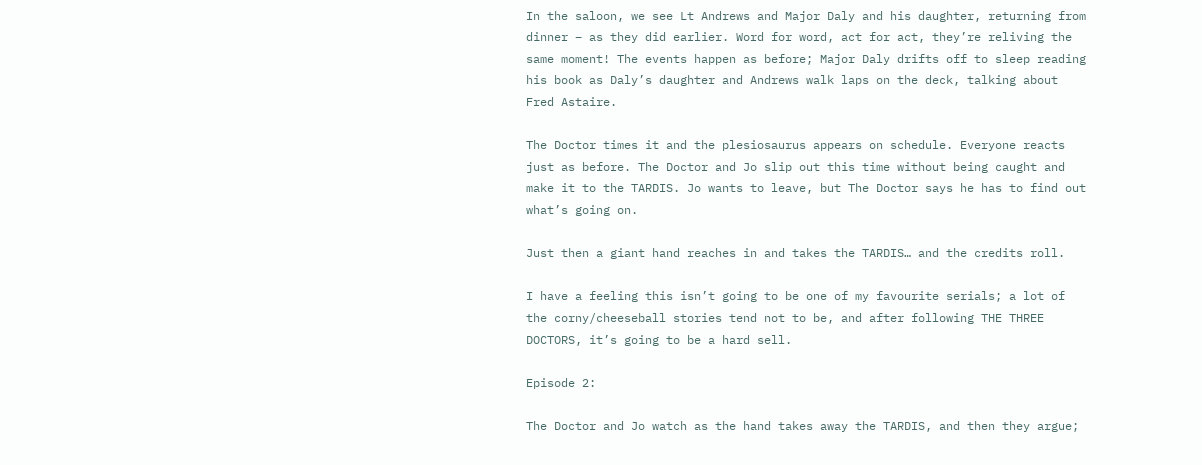In the saloon, we see Lt Andrews and Major Daly and his daughter, returning from dinner – as they did earlier. Word for word, act for act, they’re reliving the same moment! The events happen as before; Major Daly drifts off to sleep reading his book as Daly’s daughter and Andrews walk laps on the deck, talking about Fred Astaire.

The Doctor times it and the plesiosaurus appears on schedule. Everyone reacts just as before. The Doctor and Jo slip out this time without being caught and make it to the TARDIS. Jo wants to leave, but The Doctor says he has to find out what’s going on.

Just then a giant hand reaches in and takes the TARDIS… and the credits roll.

I have a feeling this isn’t going to be one of my favourite serials; a lot of the corny/cheeseball stories tend not to be, and after following THE THREE DOCTORS, it’s going to be a hard sell.

Episode 2:

The Doctor and Jo watch as the hand takes away the TARDIS, and then they argue;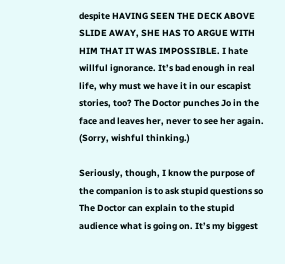despite HAVING SEEN THE DECK ABOVE SLIDE AWAY, SHE HAS TO ARGUE WITH HIM THAT IT WAS IMPOSSIBLE. I hate willful ignorance. It’s bad enough in real life, why must we have it in our escapist stories, too? The Doctor punches Jo in the face and leaves her, never to see her again. (Sorry, wishful thinking.)

Seriously, though, I know the purpose of the companion is to ask stupid questions so The Doctor can explain to the stupid audience what is going on. It’s my biggest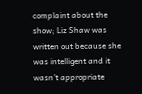complaint about the show; Liz Shaw was written out because she was intelligent and it wasn’t appropriate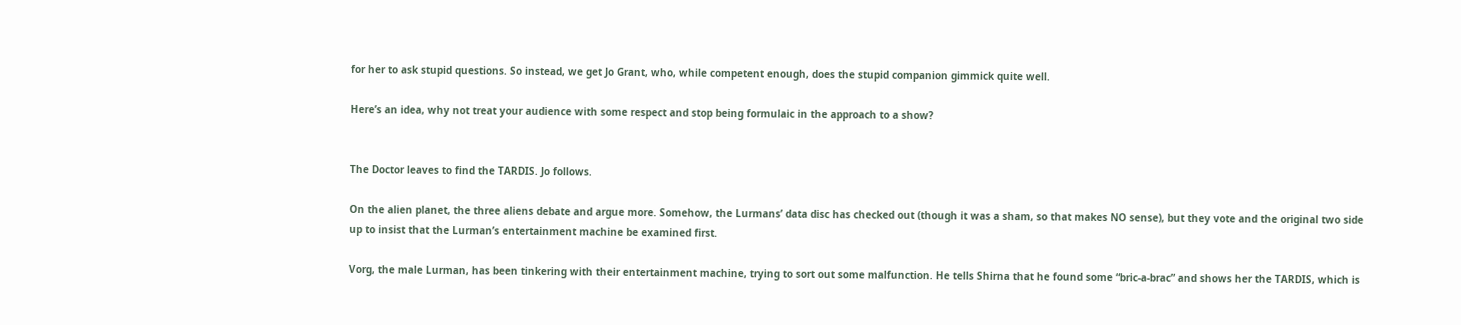for her to ask stupid questions. So instead, we get Jo Grant, who, while competent enough, does the stupid companion gimmick quite well.

Here’s an idea, why not treat your audience with some respect and stop being formulaic in the approach to a show?


The Doctor leaves to find the TARDIS. Jo follows.

On the alien planet, the three aliens debate and argue more. Somehow, the Lurmans’ data disc has checked out (though it was a sham, so that makes NO sense), but they vote and the original two side up to insist that the Lurman’s entertainment machine be examined first.

Vorg, the male Lurman, has been tinkering with their entertainment machine, trying to sort out some malfunction. He tells Shirna that he found some “bric-a-brac” and shows her the TARDIS, which is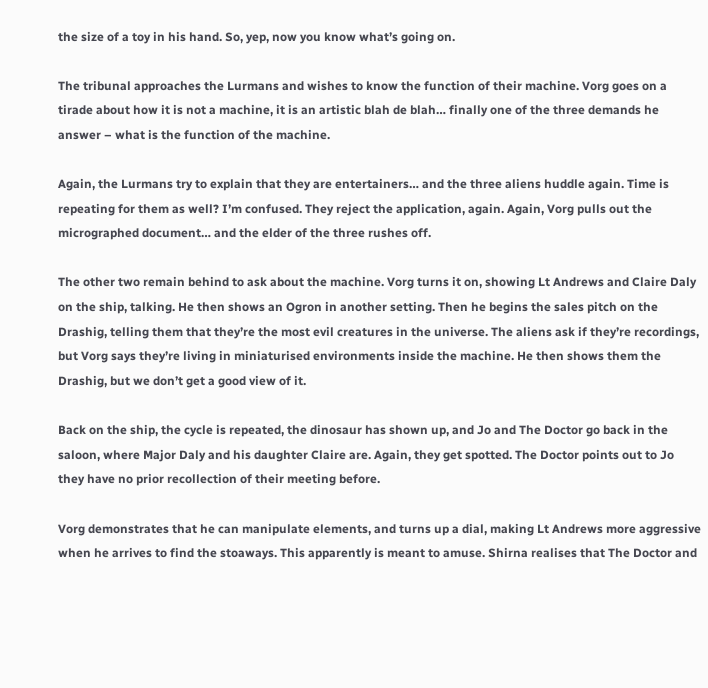the size of a toy in his hand. So, yep, now you know what’s going on.

The tribunal approaches the Lurmans and wishes to know the function of their machine. Vorg goes on a tirade about how it is not a machine, it is an artistic blah de blah… finally one of the three demands he answer – what is the function of the machine.

Again, the Lurmans try to explain that they are entertainers… and the three aliens huddle again. Time is repeating for them as well? I’m confused. They reject the application, again. Again, Vorg pulls out the micrographed document… and the elder of the three rushes off.

The other two remain behind to ask about the machine. Vorg turns it on, showing Lt Andrews and Claire Daly on the ship, talking. He then shows an Ogron in another setting. Then he begins the sales pitch on the Drashig, telling them that they’re the most evil creatures in the universe. The aliens ask if they’re recordings, but Vorg says they’re living in miniaturised environments inside the machine. He then shows them the Drashig, but we don’t get a good view of it.

Back on the ship, the cycle is repeated, the dinosaur has shown up, and Jo and The Doctor go back in the saloon, where Major Daly and his daughter Claire are. Again, they get spotted. The Doctor points out to Jo they have no prior recollection of their meeting before.

Vorg demonstrates that he can manipulate elements, and turns up a dial, making Lt Andrews more aggressive when he arrives to find the stoaways. This apparently is meant to amuse. Shirna realises that The Doctor and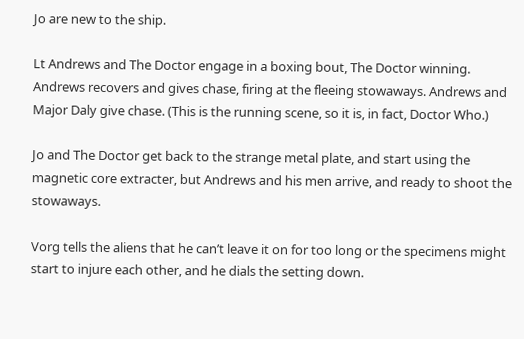Jo are new to the ship.

Lt Andrews and The Doctor engage in a boxing bout, The Doctor winning. Andrews recovers and gives chase, firing at the fleeing stowaways. Andrews and Major Daly give chase. (This is the running scene, so it is, in fact, Doctor Who.)

Jo and The Doctor get back to the strange metal plate, and start using the magnetic core extracter, but Andrews and his men arrive, and ready to shoot the stowaways.

Vorg tells the aliens that he can’t leave it on for too long or the specimens might start to injure each other, and he dials the setting down.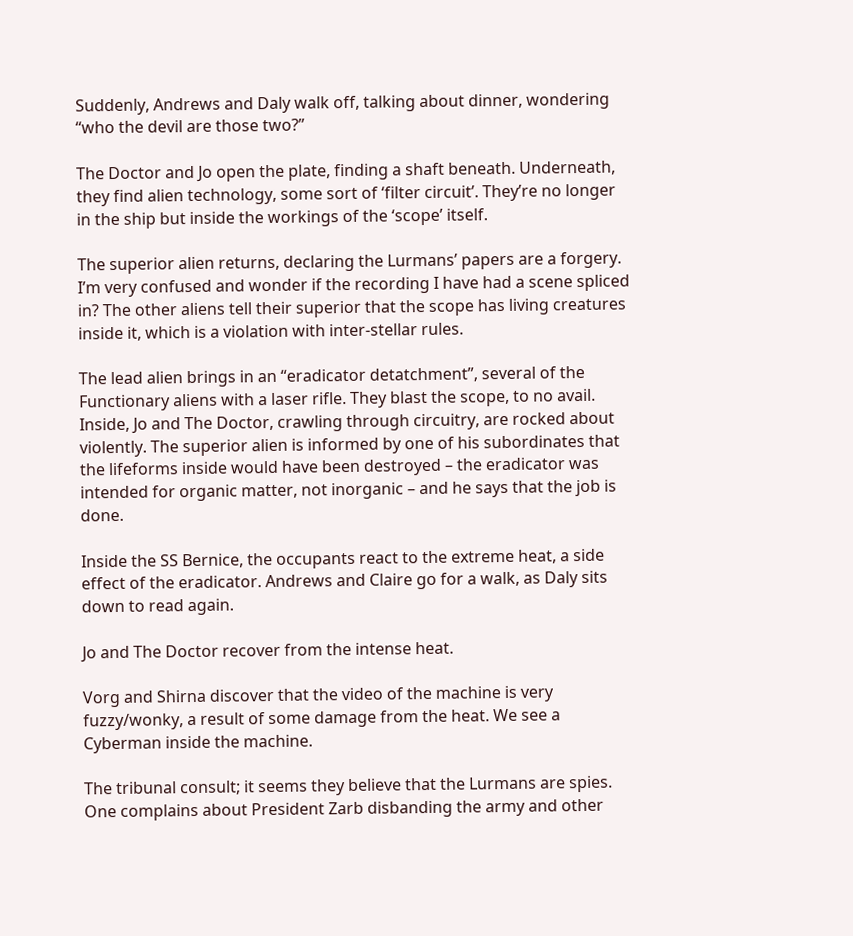Suddenly, Andrews and Daly walk off, talking about dinner, wondering “who the devil are those two?”

The Doctor and Jo open the plate, finding a shaft beneath. Underneath, they find alien technology, some sort of ‘filter circuit’. They’re no longer in the ship but inside the workings of the ‘scope’ itself.

The superior alien returns, declaring the Lurmans’ papers are a forgery. I’m very confused and wonder if the recording I have had a scene spliced in? The other aliens tell their superior that the scope has living creatures inside it, which is a violation with inter-stellar rules.

The lead alien brings in an “eradicator detatchment”, several of the Functionary aliens with a laser rifle. They blast the scope, to no avail. Inside, Jo and The Doctor, crawling through circuitry, are rocked about violently. The superior alien is informed by one of his subordinates that the lifeforms inside would have been destroyed – the eradicator was intended for organic matter, not inorganic – and he says that the job is done.

Inside the SS Bernice, the occupants react to the extreme heat, a side effect of the eradicator. Andrews and Claire go for a walk, as Daly sits down to read again.

Jo and The Doctor recover from the intense heat.

Vorg and Shirna discover that the video of the machine is very fuzzy/wonky, a result of some damage from the heat. We see a Cyberman inside the machine.

The tribunal consult; it seems they believe that the Lurmans are spies. One complains about President Zarb disbanding the army and other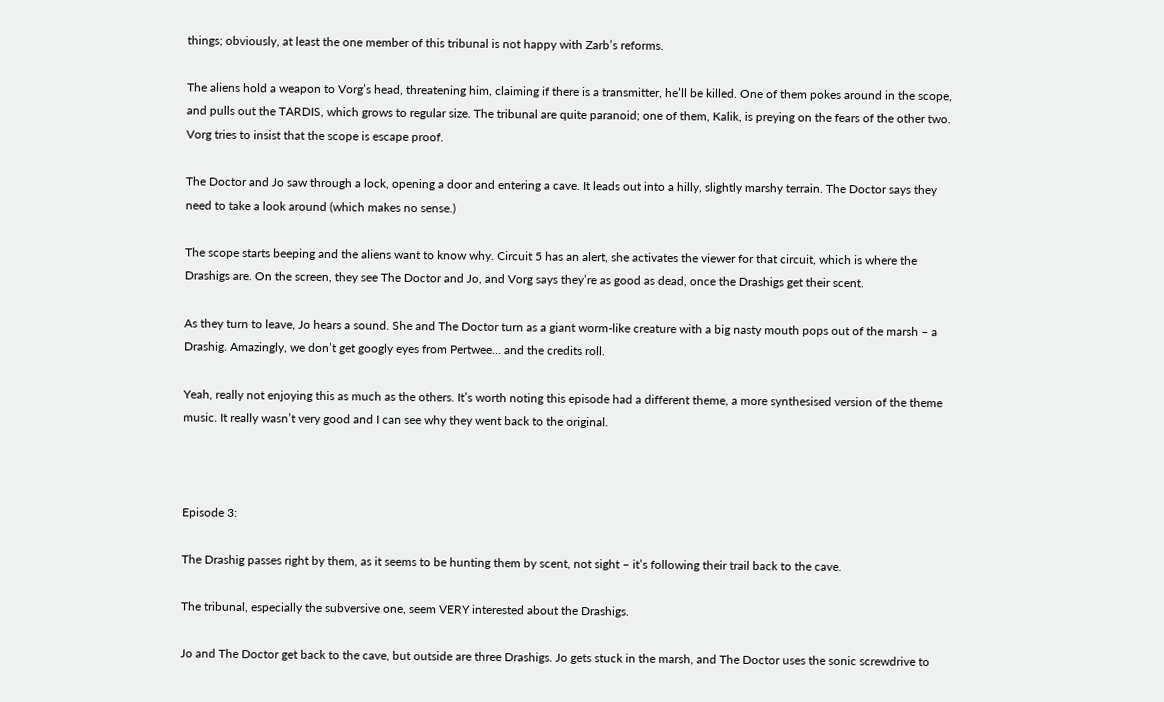things; obviously, at least the one member of this tribunal is not happy with Zarb’s reforms.

The aliens hold a weapon to Vorg’s head, threatening him, claiming if there is a transmitter, he’ll be killed. One of them pokes around in the scope, and pulls out the TARDIS, which grows to regular size. The tribunal are quite paranoid; one of them, Kalik, is preying on the fears of the other two. Vorg tries to insist that the scope is escape proof.

The Doctor and Jo saw through a lock, opening a door and entering a cave. It leads out into a hilly, slightly marshy terrain. The Doctor says they need to take a look around (which makes no sense.)

The scope starts beeping and the aliens want to know why. Circuit 5 has an alert, she activates the viewer for that circuit, which is where the Drashigs are. On the screen, they see The Doctor and Jo, and Vorg says they’re as good as dead, once the Drashigs get their scent.

As they turn to leave, Jo hears a sound. She and The Doctor turn as a giant worm-like creature with a big nasty mouth pops out of the marsh – a Drashig. Amazingly, we don’t get googly eyes from Pertwee… and the credits roll.

Yeah, really not enjoying this as much as the others. It’s worth noting this episode had a different theme, a more synthesised version of the theme music. It really wasn’t very good and I can see why they went back to the original.



Episode 3:

The Drashig passes right by them, as it seems to be hunting them by scent, not sight – it’s following their trail back to the cave.

The tribunal, especially the subversive one, seem VERY interested about the Drashigs.

Jo and The Doctor get back to the cave, but outside are three Drashigs. Jo gets stuck in the marsh, and The Doctor uses the sonic screwdrive to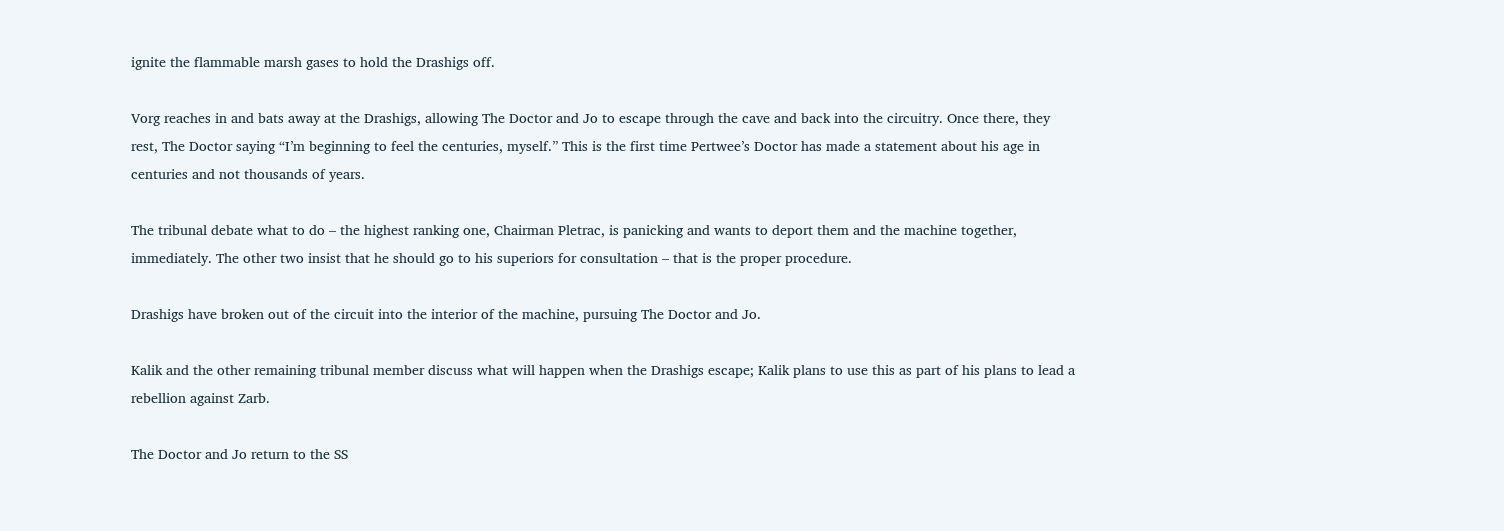ignite the flammable marsh gases to hold the Drashigs off.

Vorg reaches in and bats away at the Drashigs, allowing The Doctor and Jo to escape through the cave and back into the circuitry. Once there, they rest, The Doctor saying “I’m beginning to feel the centuries, myself.” This is the first time Pertwee’s Doctor has made a statement about his age in centuries and not thousands of years.

The tribunal debate what to do – the highest ranking one, Chairman Pletrac, is panicking and wants to deport them and the machine together, immediately. The other two insist that he should go to his superiors for consultation – that is the proper procedure.

Drashigs have broken out of the circuit into the interior of the machine, pursuing The Doctor and Jo.

Kalik and the other remaining tribunal member discuss what will happen when the Drashigs escape; Kalik plans to use this as part of his plans to lead a rebellion against Zarb.

The Doctor and Jo return to the SS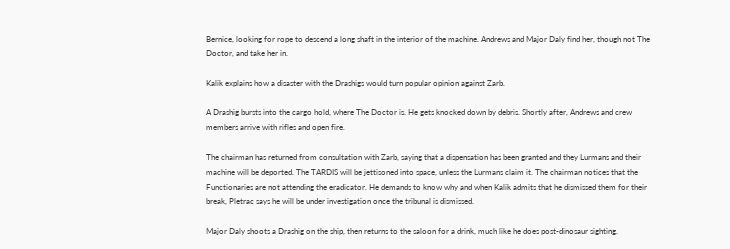Bernice, looking for rope to descend a long shaft in the interior of the machine. Andrews and Major Daly find her, though not The Doctor, and take her in.

Kalik explains how a disaster with the Drashigs would turn popular opinion against Zarb.

A Drashig bursts into the cargo hold, where The Doctor is. He gets knocked down by debris. Shortly after, Andrews and crew members arrive with rifles and open fire.

The chairman has returned from consultation with Zarb, saying that a dispensation has been granted and they Lurmans and their machine will be deported. The TARDIS will be jettisoned into space, unless the Lurmans claim it. The chairman notices that the Functionaries are not attending the eradicator. He demands to know why and when Kalik admits that he dismissed them for their break, Pletrac says he will be under investigation once the tribunal is dismissed.

Major Daly shoots a Drashig on the ship, then returns to the saloon for a drink, much like he does post-dinosaur sighting.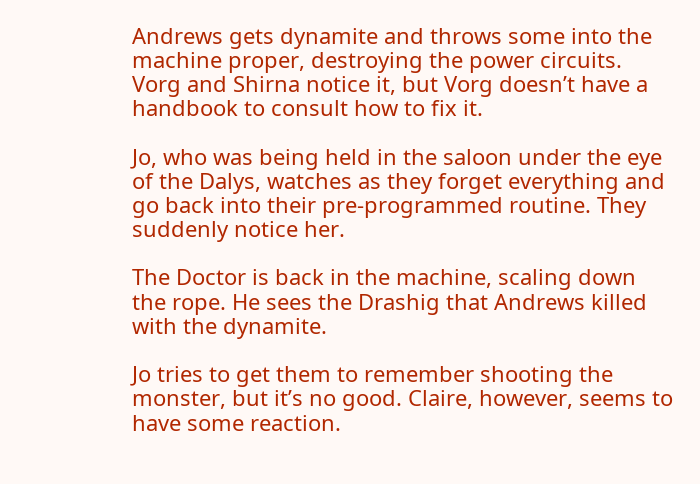Andrews gets dynamite and throws some into the machine proper, destroying the power circuits. Vorg and Shirna notice it, but Vorg doesn’t have a handbook to consult how to fix it.

Jo, who was being held in the saloon under the eye of the Dalys, watches as they forget everything and go back into their pre-programmed routine. They suddenly notice her.

The Doctor is back in the machine, scaling down the rope. He sees the Drashig that Andrews killed with the dynamite.

Jo tries to get them to remember shooting the monster, but it’s no good. Claire, however, seems to have some reaction.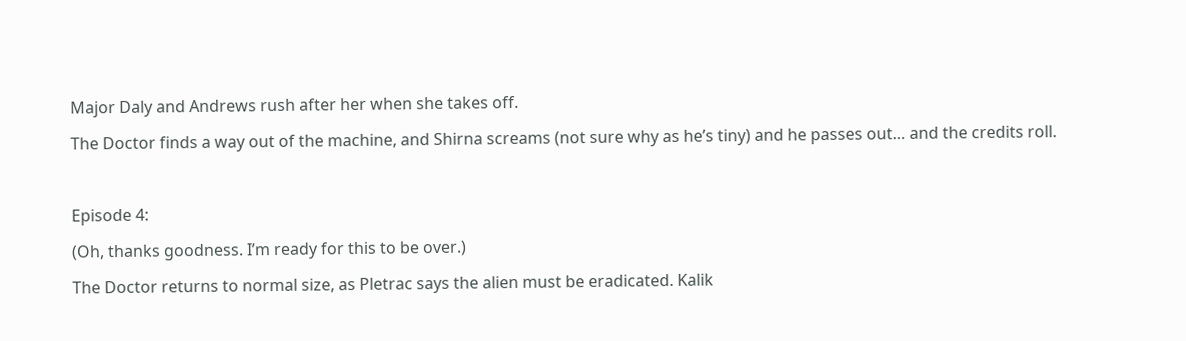Major Daly and Andrews rush after her when she takes off.

The Doctor finds a way out of the machine, and Shirna screams (not sure why as he’s tiny) and he passes out… and the credits roll.



Episode 4:

(Oh, thanks goodness. I’m ready for this to be over.)

The Doctor returns to normal size, as Pletrac says the alien must be eradicated. Kalik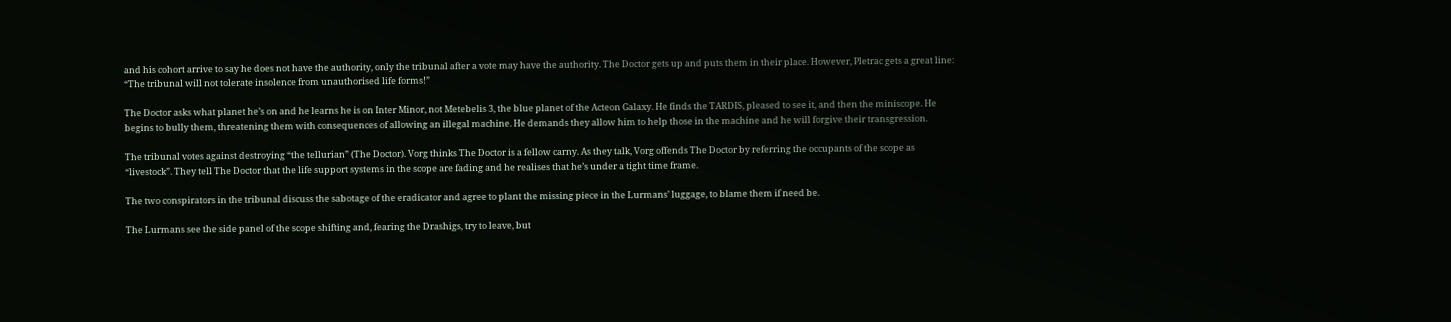and his cohort arrive to say he does not have the authority, only the tribunal after a vote may have the authority. The Doctor gets up and puts them in their place. However, Pletrac gets a great line: “The tribunal will not tolerate insolence from unauthorised life forms!”

The Doctor asks what planet he’s on and he learns he is on Inter Minor, not Metebelis 3, the blue planet of the Acteon Galaxy. He finds the TARDIS, pleased to see it, and then the miniscope. He begins to bully them, threatening them with consequences of allowing an illegal machine. He demands they allow him to help those in the machine and he will forgive their transgression.

The tribunal votes against destroying “the tellurian” (The Doctor). Vorg thinks The Doctor is a fellow carny. As they talk, Vorg offends The Doctor by referring the occupants of the scope as “livestock”. They tell The Doctor that the life support systems in the scope are fading and he realises that he’s under a tight time frame.

The two conspirators in the tribunal discuss the sabotage of the eradicator and agree to plant the missing piece in the Lurmans’ luggage, to blame them if need be.

The Lurmans see the side panel of the scope shifting and, fearing the Drashigs, try to leave, but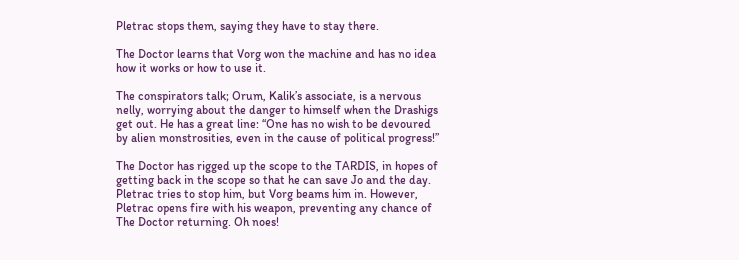Pletrac stops them, saying they have to stay there.

The Doctor learns that Vorg won the machine and has no idea how it works or how to use it.

The conspirators talk; Orum, Kalik’s associate, is a nervous nelly, worrying about the danger to himself when the Drashigs get out. He has a great line: “One has no wish to be devoured by alien monstrosities, even in the cause of political progress!”

The Doctor has rigged up the scope to the TARDIS, in hopes of getting back in the scope so that he can save Jo and the day. Pletrac tries to stop him, but Vorg beams him in. However, Pletrac opens fire with his weapon, preventing any chance of The Doctor returning. Oh noes!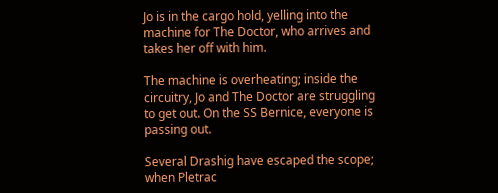Jo is in the cargo hold, yelling into the machine for The Doctor, who arrives and takes her off with him.

The machine is overheating; inside the circuitry, Jo and The Doctor are struggling to get out. On the SS Bernice, everyone is passing out.

Several Drashig have escaped the scope; when Pletrac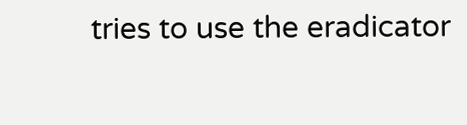tries to use the eradicator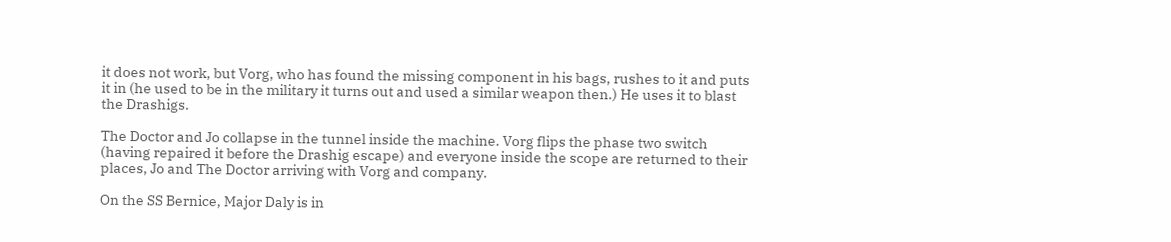it does not work, but Vorg, who has found the missing component in his bags, rushes to it and puts it in (he used to be in the military it turns out and used a similar weapon then.) He uses it to blast the Drashigs.

The Doctor and Jo collapse in the tunnel inside the machine. Vorg flips the phase two switch (having repaired it before the Drashig escape) and everyone inside the scope are returned to their places, Jo and The Doctor arriving with Vorg and company.

On the SS Bernice, Major Daly is in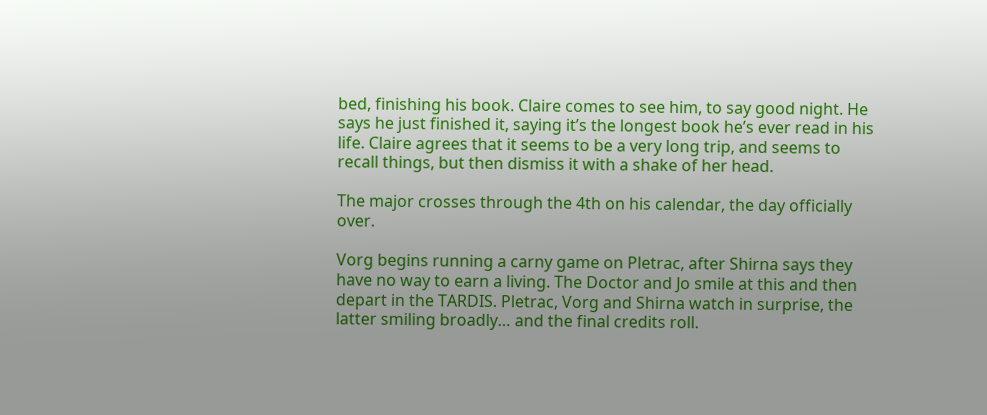bed, finishing his book. Claire comes to see him, to say good night. He says he just finished it, saying it’s the longest book he’s ever read in his life. Claire agrees that it seems to be a very long trip, and seems to recall things, but then dismiss it with a shake of her head.

The major crosses through the 4th on his calendar, the day officially over.

Vorg begins running a carny game on Pletrac, after Shirna says they have no way to earn a living. The Doctor and Jo smile at this and then depart in the TARDIS. Pletrac, Vorg and Shirna watch in surprise, the latter smiling broadly… and the final credits roll.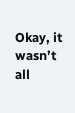Okay, it wasn’t all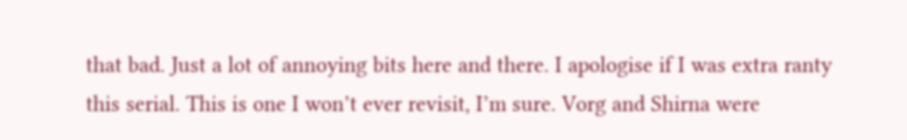that bad. Just a lot of annoying bits here and there. I apologise if I was extra ranty this serial. This is one I won’t ever revisit, I’m sure. Vorg and Shirna were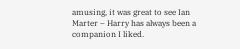amusing, it was great to see Ian Marter – Harry has always been a companion I liked.